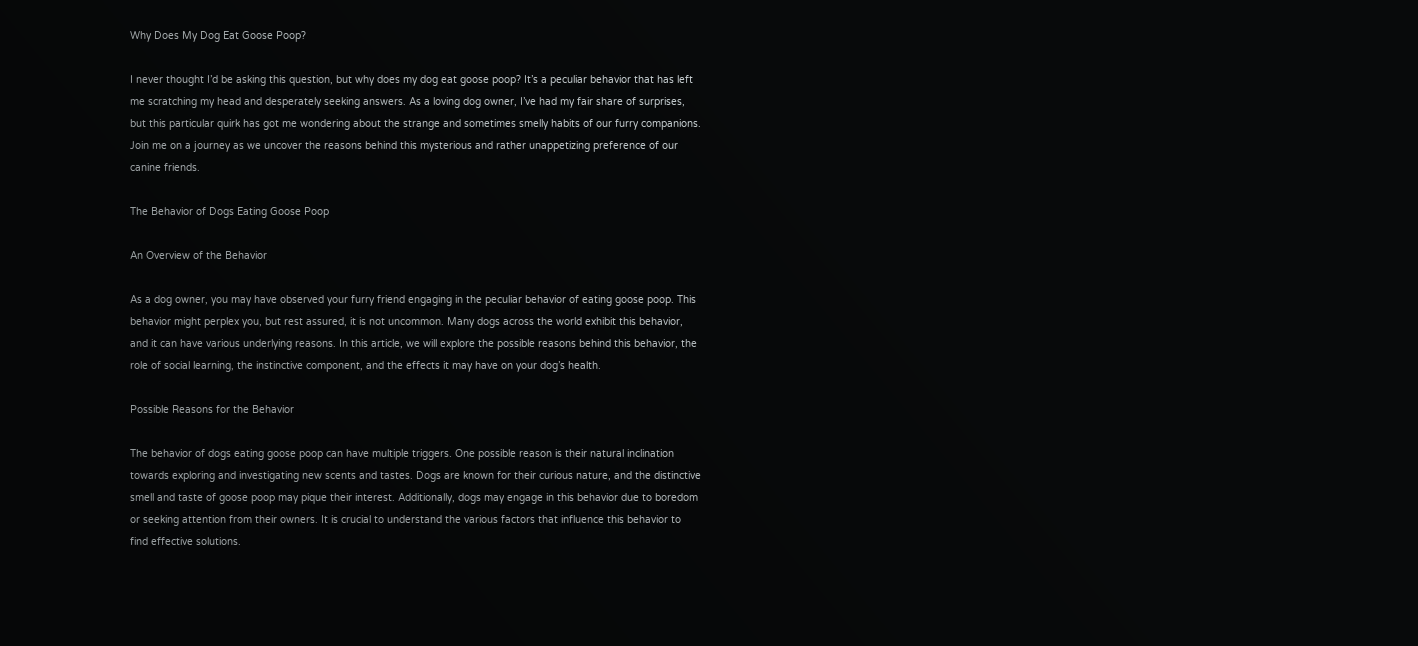Why Does My Dog Eat Goose Poop?

I never thought I’d be asking this question, but why does my dog eat goose poop? It’s a peculiar behavior that has left me scratching my head and desperately seeking answers. As a loving dog owner, I’ve had my fair share of surprises, but this particular quirk has got me wondering about the strange and sometimes smelly habits of our furry companions. Join me on a journey as we uncover the reasons behind this mysterious and rather unappetizing preference of our canine friends.

The Behavior of Dogs Eating Goose Poop

An Overview of the Behavior

As a dog owner, you may have observed your furry friend engaging in the peculiar behavior of eating goose poop. This behavior might perplex you, but rest assured, it is not uncommon. Many dogs across the world exhibit this behavior, and it can have various underlying reasons. In this article, we will explore the possible reasons behind this behavior, the role of social learning, the instinctive component, and the effects it may have on your dog’s health.

Possible Reasons for the Behavior

The behavior of dogs eating goose poop can have multiple triggers. One possible reason is their natural inclination towards exploring and investigating new scents and tastes. Dogs are known for their curious nature, and the distinctive smell and taste of goose poop may pique their interest. Additionally, dogs may engage in this behavior due to boredom or seeking attention from their owners. It is crucial to understand the various factors that influence this behavior to find effective solutions.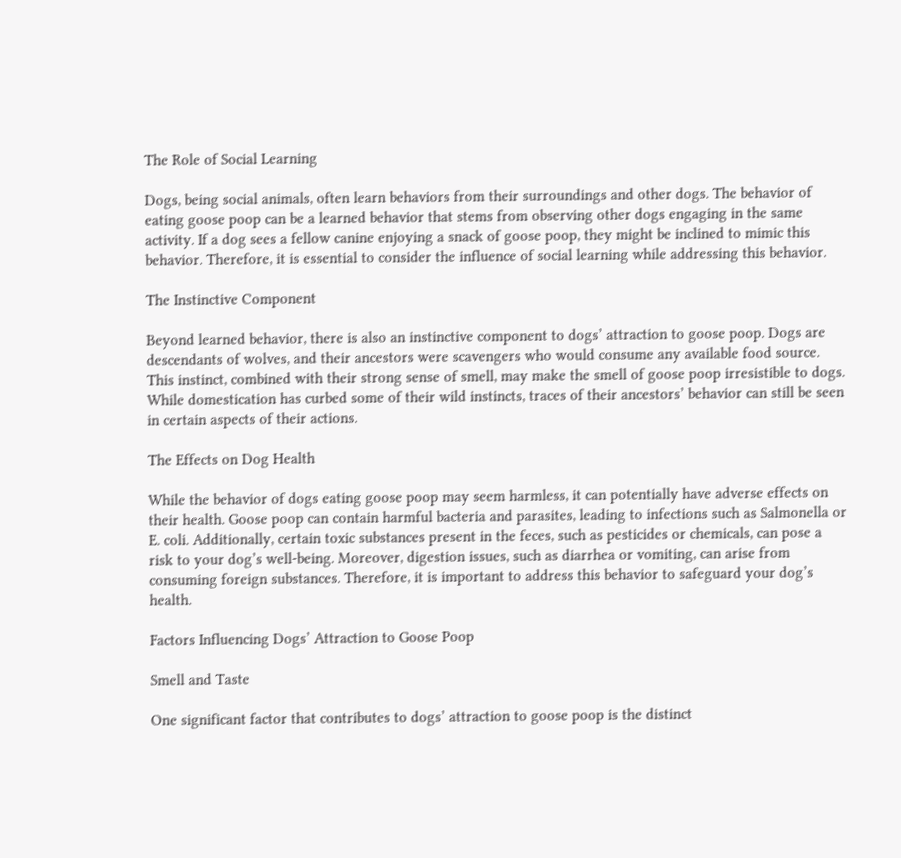The Role of Social Learning

Dogs, being social animals, often learn behaviors from their surroundings and other dogs. The behavior of eating goose poop can be a learned behavior that stems from observing other dogs engaging in the same activity. If a dog sees a fellow canine enjoying a snack of goose poop, they might be inclined to mimic this behavior. Therefore, it is essential to consider the influence of social learning while addressing this behavior.

The Instinctive Component

Beyond learned behavior, there is also an instinctive component to dogs’ attraction to goose poop. Dogs are descendants of wolves, and their ancestors were scavengers who would consume any available food source. This instinct, combined with their strong sense of smell, may make the smell of goose poop irresistible to dogs. While domestication has curbed some of their wild instincts, traces of their ancestors’ behavior can still be seen in certain aspects of their actions.

The Effects on Dog Health

While the behavior of dogs eating goose poop may seem harmless, it can potentially have adverse effects on their health. Goose poop can contain harmful bacteria and parasites, leading to infections such as Salmonella or E. coli. Additionally, certain toxic substances present in the feces, such as pesticides or chemicals, can pose a risk to your dog’s well-being. Moreover, digestion issues, such as diarrhea or vomiting, can arise from consuming foreign substances. Therefore, it is important to address this behavior to safeguard your dog’s health.

Factors Influencing Dogs’ Attraction to Goose Poop

Smell and Taste

One significant factor that contributes to dogs’ attraction to goose poop is the distinct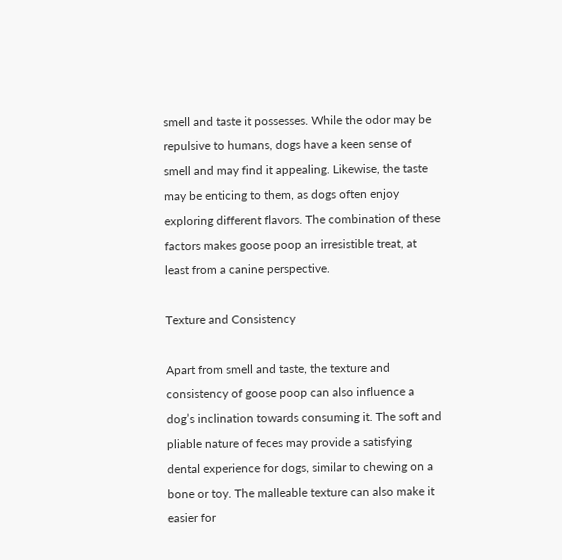smell and taste it possesses. While the odor may be repulsive to humans, dogs have a keen sense of smell and may find it appealing. Likewise, the taste may be enticing to them, as dogs often enjoy exploring different flavors. The combination of these factors makes goose poop an irresistible treat, at least from a canine perspective.

Texture and Consistency

Apart from smell and taste, the texture and consistency of goose poop can also influence a dog’s inclination towards consuming it. The soft and pliable nature of feces may provide a satisfying dental experience for dogs, similar to chewing on a bone or toy. The malleable texture can also make it easier for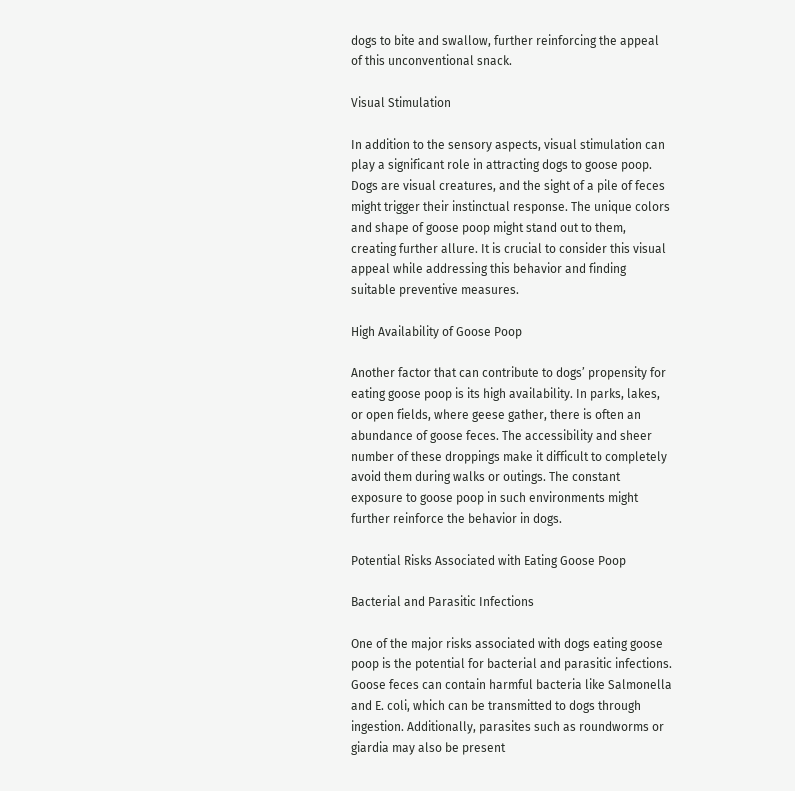dogs to bite and swallow, further reinforcing the appeal of this unconventional snack.

Visual Stimulation

In addition to the sensory aspects, visual stimulation can play a significant role in attracting dogs to goose poop. Dogs are visual creatures, and the sight of a pile of feces might trigger their instinctual response. The unique colors and shape of goose poop might stand out to them, creating further allure. It is crucial to consider this visual appeal while addressing this behavior and finding suitable preventive measures.

High Availability of Goose Poop

Another factor that can contribute to dogs’ propensity for eating goose poop is its high availability. In parks, lakes, or open fields, where geese gather, there is often an abundance of goose feces. The accessibility and sheer number of these droppings make it difficult to completely avoid them during walks or outings. The constant exposure to goose poop in such environments might further reinforce the behavior in dogs.

Potential Risks Associated with Eating Goose Poop

Bacterial and Parasitic Infections

One of the major risks associated with dogs eating goose poop is the potential for bacterial and parasitic infections. Goose feces can contain harmful bacteria like Salmonella and E. coli, which can be transmitted to dogs through ingestion. Additionally, parasites such as roundworms or giardia may also be present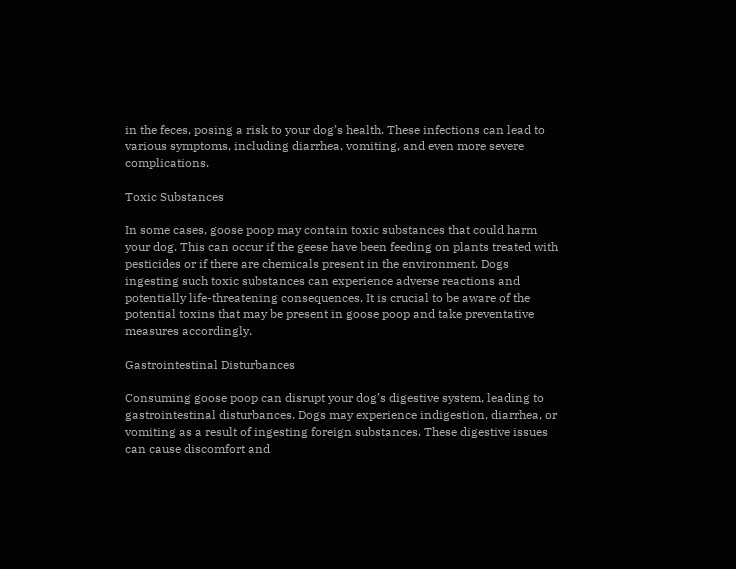in the feces, posing a risk to your dog’s health. These infections can lead to various symptoms, including diarrhea, vomiting, and even more severe complications.

Toxic Substances

In some cases, goose poop may contain toxic substances that could harm your dog. This can occur if the geese have been feeding on plants treated with pesticides or if there are chemicals present in the environment. Dogs ingesting such toxic substances can experience adverse reactions and potentially life-threatening consequences. It is crucial to be aware of the potential toxins that may be present in goose poop and take preventative measures accordingly.

Gastrointestinal Disturbances

Consuming goose poop can disrupt your dog’s digestive system, leading to gastrointestinal disturbances. Dogs may experience indigestion, diarrhea, or vomiting as a result of ingesting foreign substances. These digestive issues can cause discomfort and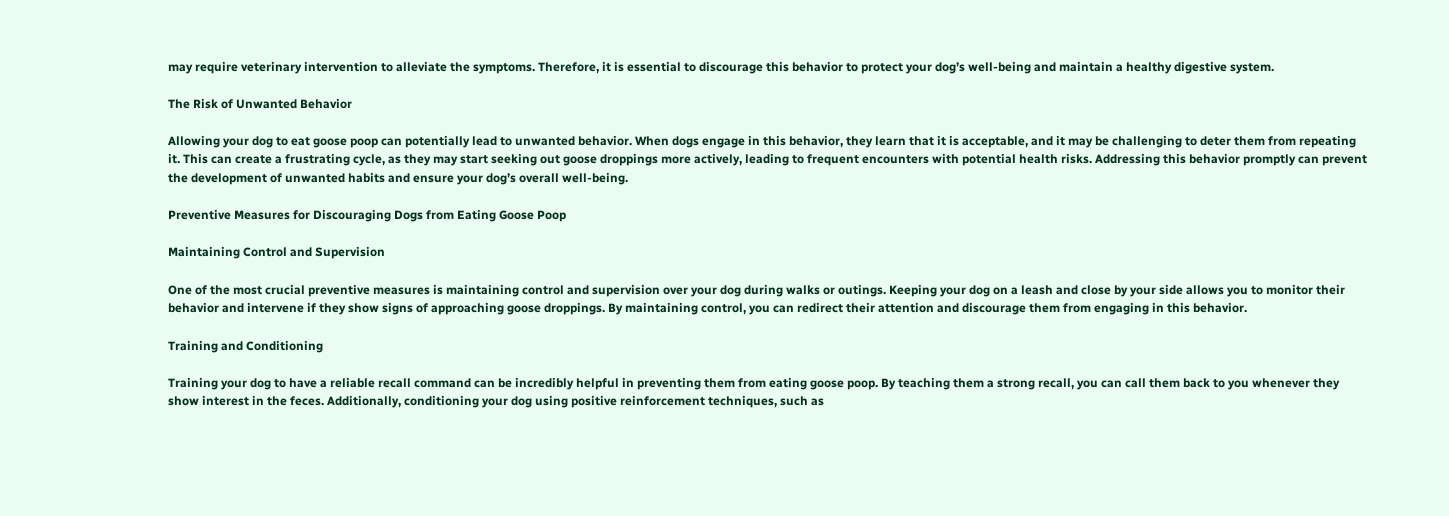may require veterinary intervention to alleviate the symptoms. Therefore, it is essential to discourage this behavior to protect your dog’s well-being and maintain a healthy digestive system.

The Risk of Unwanted Behavior

Allowing your dog to eat goose poop can potentially lead to unwanted behavior. When dogs engage in this behavior, they learn that it is acceptable, and it may be challenging to deter them from repeating it. This can create a frustrating cycle, as they may start seeking out goose droppings more actively, leading to frequent encounters with potential health risks. Addressing this behavior promptly can prevent the development of unwanted habits and ensure your dog’s overall well-being.

Preventive Measures for Discouraging Dogs from Eating Goose Poop

Maintaining Control and Supervision

One of the most crucial preventive measures is maintaining control and supervision over your dog during walks or outings. Keeping your dog on a leash and close by your side allows you to monitor their behavior and intervene if they show signs of approaching goose droppings. By maintaining control, you can redirect their attention and discourage them from engaging in this behavior.

Training and Conditioning

Training your dog to have a reliable recall command can be incredibly helpful in preventing them from eating goose poop. By teaching them a strong recall, you can call them back to you whenever they show interest in the feces. Additionally, conditioning your dog using positive reinforcement techniques, such as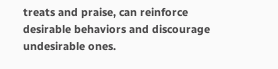treats and praise, can reinforce desirable behaviors and discourage undesirable ones.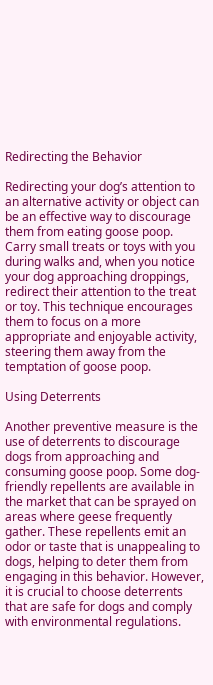Redirecting the Behavior

Redirecting your dog’s attention to an alternative activity or object can be an effective way to discourage them from eating goose poop. Carry small treats or toys with you during walks and, when you notice your dog approaching droppings, redirect their attention to the treat or toy. This technique encourages them to focus on a more appropriate and enjoyable activity, steering them away from the temptation of goose poop.

Using Deterrents

Another preventive measure is the use of deterrents to discourage dogs from approaching and consuming goose poop. Some dog-friendly repellents are available in the market that can be sprayed on areas where geese frequently gather. These repellents emit an odor or taste that is unappealing to dogs, helping to deter them from engaging in this behavior. However, it is crucial to choose deterrents that are safe for dogs and comply with environmental regulations.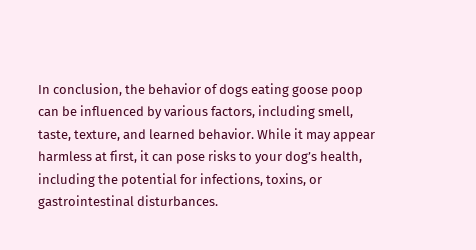In conclusion, the behavior of dogs eating goose poop can be influenced by various factors, including smell, taste, texture, and learned behavior. While it may appear harmless at first, it can pose risks to your dog’s health, including the potential for infections, toxins, or gastrointestinal disturbances.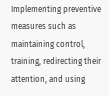Implementing preventive measures such as maintaining control, training, redirecting their attention, and using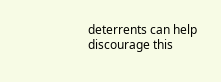deterrents can help discourage this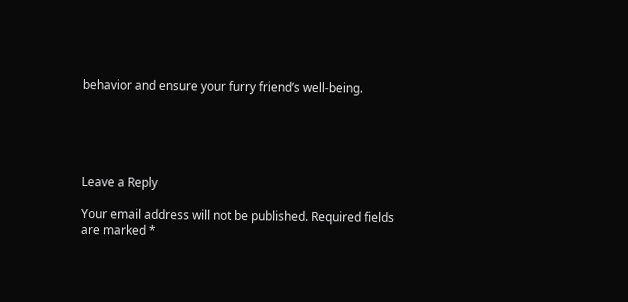behavior and ensure your furry friend’s well-being.





Leave a Reply

Your email address will not be published. Required fields are marked *